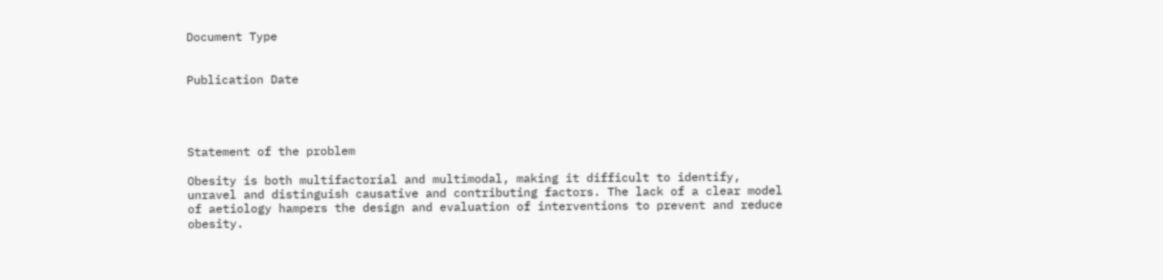Document Type


Publication Date




Statement of the problem

Obesity is both multifactorial and multimodal, making it difficult to identify, unravel and distinguish causative and contributing factors. The lack of a clear model of aetiology hampers the design and evaluation of interventions to prevent and reduce obesity.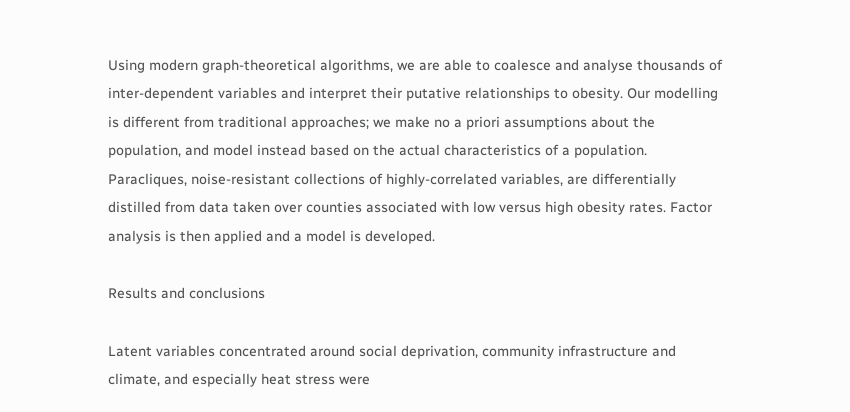Using modern graph-theoretical algorithms, we are able to coalesce and analyse thousands of inter-dependent variables and interpret their putative relationships to obesity. Our modelling is different from traditional approaches; we make no a priori assumptions about the population, and model instead based on the actual characteristics of a population. Paracliques, noise-resistant collections of highly-correlated variables, are differentially distilled from data taken over counties associated with low versus high obesity rates. Factor analysis is then applied and a model is developed.

Results and conclusions

Latent variables concentrated around social deprivation, community infrastructure and climate, and especially heat stress were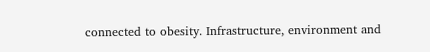connected to obesity. Infrastructure, environment and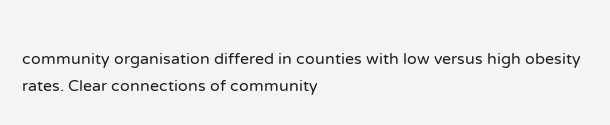community organisation differed in counties with low versus high obesity rates. Clear connections of community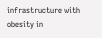infrastructure with obesity in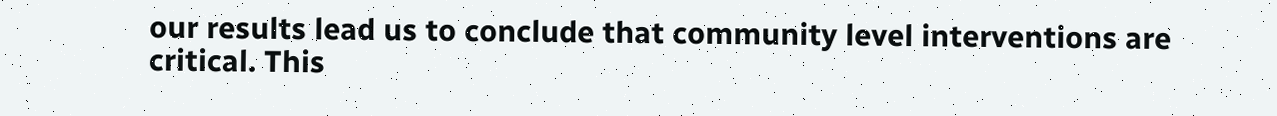our results lead us to conclude that community level interventions are critical. This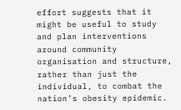effort suggests that it might be useful to study and plan interventions around community organisation and structure, rather than just the individual, to combat the nation’s obesity epidemic.